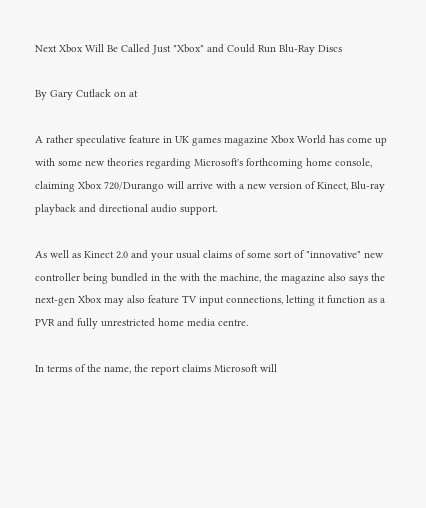Next Xbox Will Be Called Just "Xbox" and Could Run Blu-Ray Discs

By Gary Cutlack on at

A rather speculative feature in UK games magazine Xbox World has come up with some new theories regarding Microsoft's forthcoming home console, claiming Xbox 720/Durango will arrive with a new version of Kinect, Blu-ray playback and directional audio support.

As well as Kinect 2.0 and your usual claims of some sort of "innovative" new controller being bundled in the with the machine, the magazine also says the next-gen Xbox may also feature TV input connections, letting it function as a PVR and fully unrestricted home media centre.

In terms of the name, the report claims Microsoft will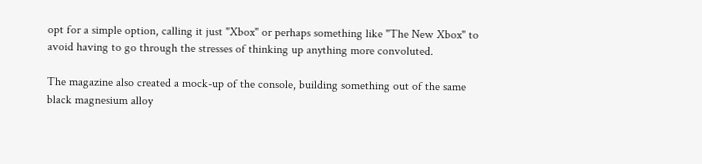opt for a simple option, calling it just "Xbox" or perhaps something like "The New Xbox" to avoid having to go through the stresses of thinking up anything more convoluted.

The magazine also created a mock-up of the console, building something out of the same black magnesium alloy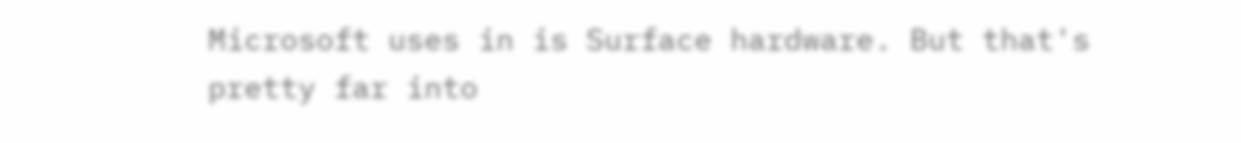Microsoft uses in is Surface hardware. But that's pretty far into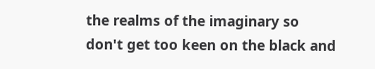the realms of the imaginary so don't get too keen on the black and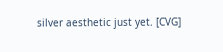silver aesthetic just yet. [CVG]